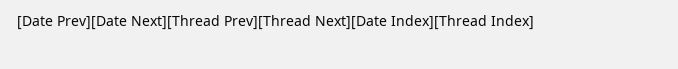[Date Prev][Date Next][Thread Prev][Thread Next][Date Index][Thread Index]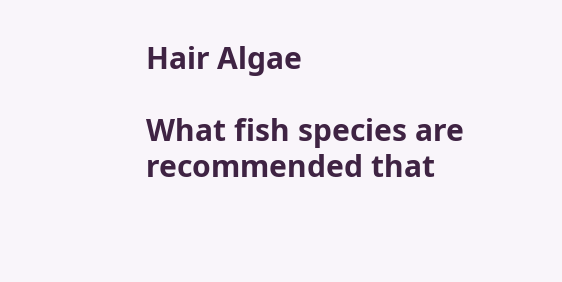Hair Algae

What fish species are recommended that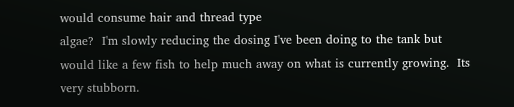would consume hair and thread type
algae?  I'm slowly reducing the dosing I've been doing to the tank but
would like a few fish to help much away on what is currently growing.  Its
very stubborn.